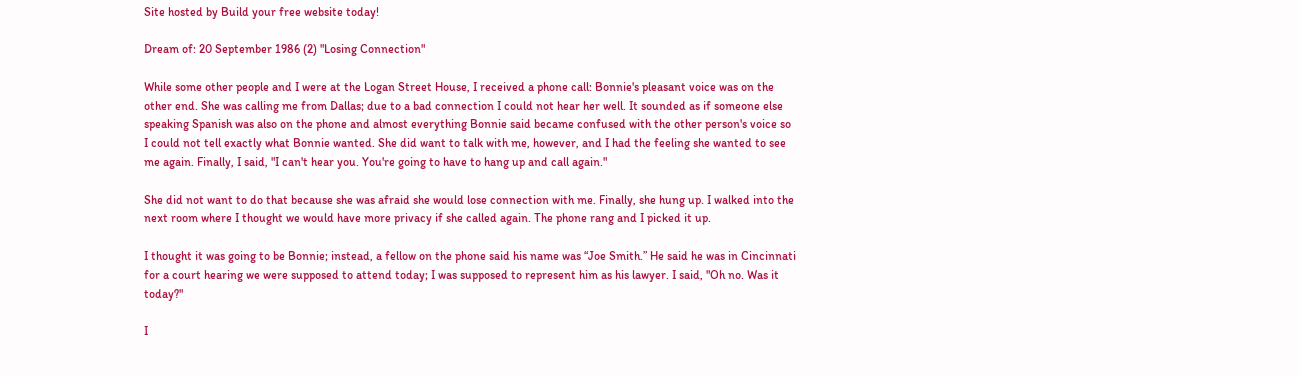Site hosted by Build your free website today!

Dream of: 20 September 1986 (2) "Losing Connection"

While some other people and I were at the Logan Street House, I received a phone call: Bonnie's pleasant voice was on the other end. She was calling me from Dallas; due to a bad connection I could not hear her well. It sounded as if someone else speaking Spanish was also on the phone and almost everything Bonnie said became confused with the other person's voice so I could not tell exactly what Bonnie wanted. She did want to talk with me, however, and I had the feeling she wanted to see me again. Finally, I said, "I can't hear you. You're going to have to hang up and call again."

She did not want to do that because she was afraid she would lose connection with me. Finally, she hung up. I walked into the next room where I thought we would have more privacy if she called again. The phone rang and I picked it up.

I thought it was going to be Bonnie; instead, a fellow on the phone said his name was “Joe Smith.” He said he was in Cincinnati for a court hearing we were supposed to attend today; I was supposed to represent him as his lawyer. I said, "Oh no. Was it today?"

I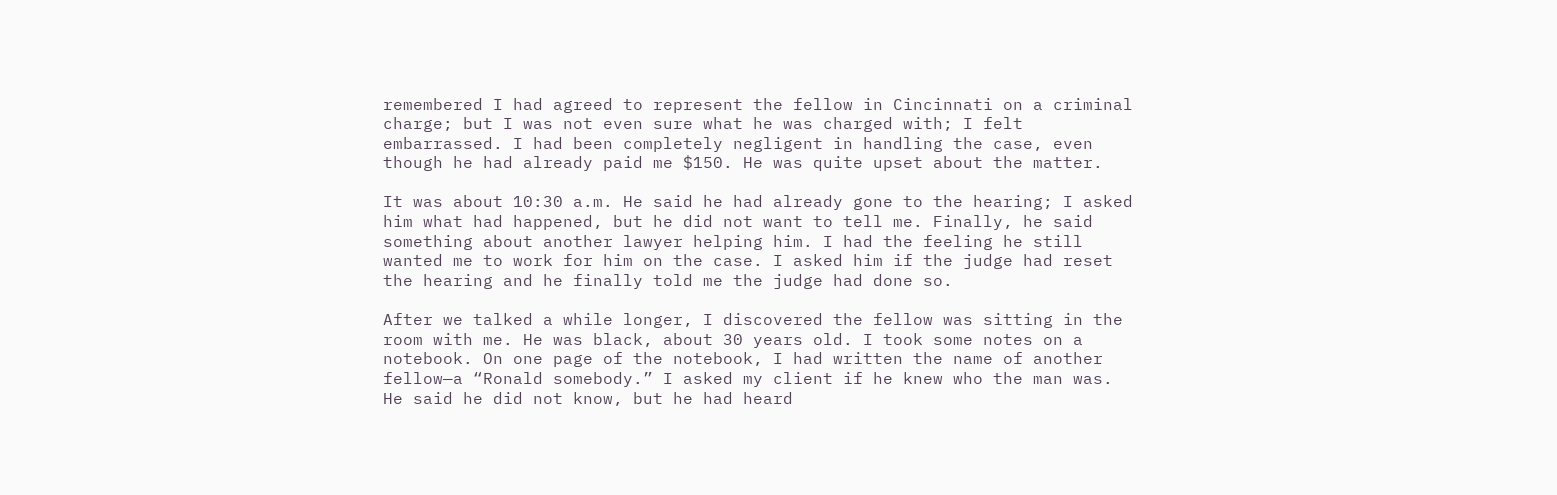remembered I had agreed to represent the fellow in Cincinnati on a criminal charge; but I was not even sure what he was charged with; I felt embarrassed. I had been completely negligent in handling the case, even though he had already paid me $150. He was quite upset about the matter.

It was about 10:30 a.m. He said he had already gone to the hearing; I asked him what had happened, but he did not want to tell me. Finally, he said something about another lawyer helping him. I had the feeling he still wanted me to work for him on the case. I asked him if the judge had reset the hearing and he finally told me the judge had done so.

After we talked a while longer, I discovered the fellow was sitting in the room with me. He was black, about 30 years old. I took some notes on a notebook. On one page of the notebook, I had written the name of another fellow—a “Ronald somebody.” I asked my client if he knew who the man was. He said he did not know, but he had heard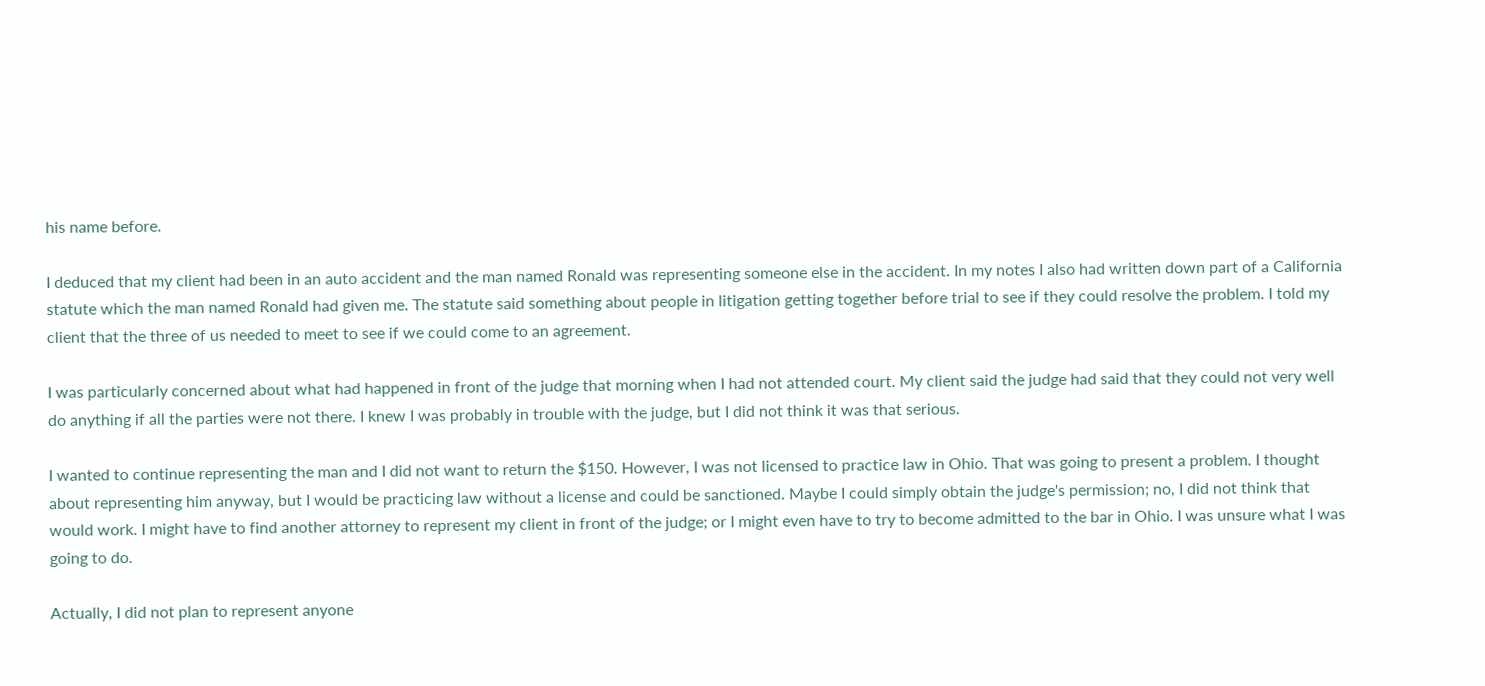his name before.

I deduced that my client had been in an auto accident and the man named Ronald was representing someone else in the accident. In my notes I also had written down part of a California statute which the man named Ronald had given me. The statute said something about people in litigation getting together before trial to see if they could resolve the problem. I told my client that the three of us needed to meet to see if we could come to an agreement.

I was particularly concerned about what had happened in front of the judge that morning when I had not attended court. My client said the judge had said that they could not very well do anything if all the parties were not there. I knew I was probably in trouble with the judge, but I did not think it was that serious.

I wanted to continue representing the man and I did not want to return the $150. However, I was not licensed to practice law in Ohio. That was going to present a problem. I thought about representing him anyway, but I would be practicing law without a license and could be sanctioned. Maybe I could simply obtain the judge's permission; no, I did not think that would work. I might have to find another attorney to represent my client in front of the judge; or I might even have to try to become admitted to the bar in Ohio. I was unsure what I was going to do.

Actually, I did not plan to represent anyone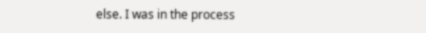else. I was in the process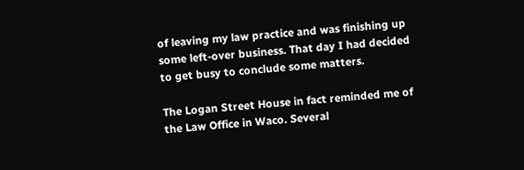of leaving my law practice and was finishing up some left-over business. That day I had decided to get busy to conclude some matters.

The Logan Street House in fact reminded me of the Law Office in Waco. Several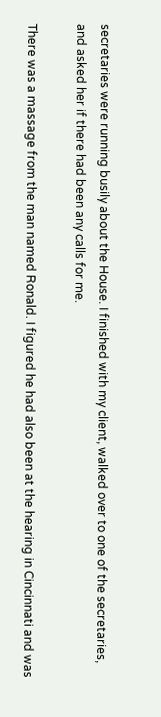secretaries were running busily about the House. I finished with my client, walked over to one of the secretaries, and asked her if there had been any calls for me.

There was a massage from the man named Ronald. I figured he had also been at the hearing in Cincinnati and was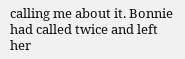calling me about it. Bonnie had called twice and left her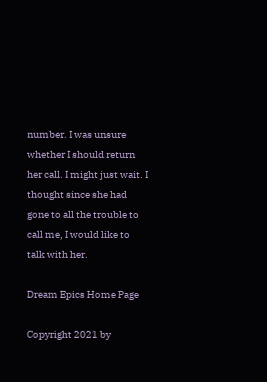number. I was unsure whether I should return her call. I might just wait. I thought since she had gone to all the trouble to call me, I would like to talk with her.

Dream Epics Home Page

Copyright 2021 by